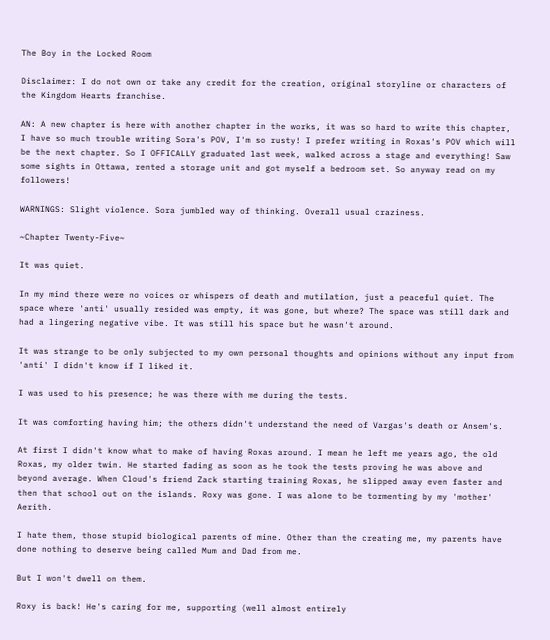The Boy in the Locked Room

Disclaimer: I do not own or take any credit for the creation, original storyline or characters of the Kingdom Hearts franchise.

AN: A new chapter is here with another chapter in the works, it was so hard to write this chapter, I have so much trouble writing Sora's POV, I'm so rusty! I prefer writing in Roxas's POV which will be the next chapter. So I OFFICALLY graduated last week, walked across a stage and everything! Saw some sights in Ottawa, rented a storage unit and got myself a bedroom set. So anyway read on my followers!

WARNINGS: Slight violence. Sora jumbled way of thinking. Overall usual craziness.

~Chapter Twenty-Five~

It was quiet.

In my mind there were no voices or whispers of death and mutilation, just a peaceful quiet. The space where 'anti' usually resided was empty, it was gone, but where? The space was still dark and had a lingering negative vibe. It was still his space but he wasn't around.

It was strange to be only subjected to my own personal thoughts and opinions without any input from 'anti' I didn't know if I liked it.

I was used to his presence; he was there with me during the tests.

It was comforting having him; the others didn't understand the need of Vargas's death or Ansem's.

At first I didn't know what to make of having Roxas around. I mean he left me years ago, the old Roxas, my older twin. He started fading as soon as he took the tests proving he was above and beyond average. When Cloud's friend Zack starting training Roxas, he slipped away even faster and then that school out on the islands. Roxy was gone. I was alone to be tormenting by my 'mother' Aerith.

I hate them, those stupid biological parents of mine. Other than the creating me, my parents have done nothing to deserve being called Mum and Dad from me.

But I won't dwell on them.

Roxy is back! He's caring for me, supporting (well almost entirely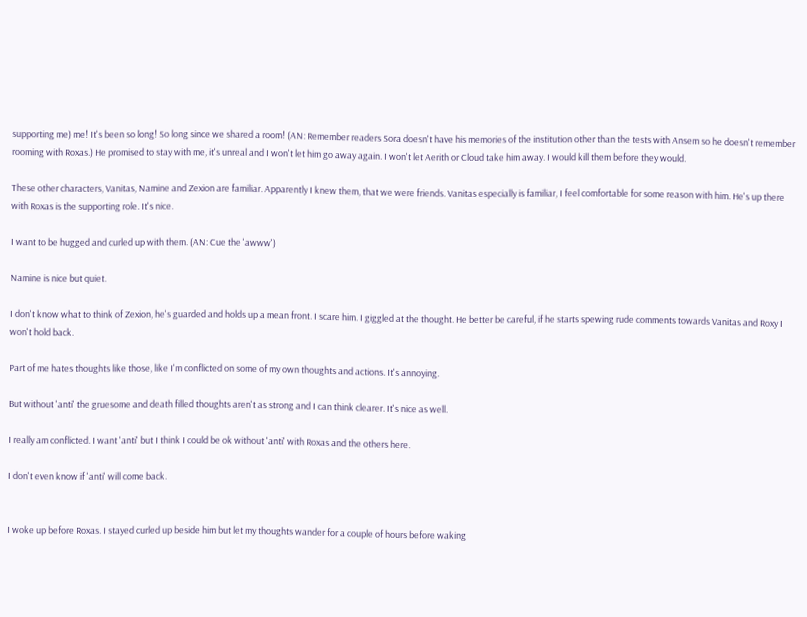supporting me) me! It's been so long! So long since we shared a room! (AN: Remember readers Sora doesn't have his memories of the institution other than the tests with Ansem so he doesn't remember rooming with Roxas.) He promised to stay with me, it's unreal and I won't let him go away again. I won't let Aerith or Cloud take him away. I would kill them before they would.

These other characters, Vanitas, Namine and Zexion are familiar. Apparently I knew them, that we were friends. Vanitas especially is familiar, I feel comfortable for some reason with him. He's up there with Roxas is the supporting role. It's nice.

I want to be hugged and curled up with them. (AN: Cue the 'awww')

Namine is nice but quiet.

I don't know what to think of Zexion, he's guarded and holds up a mean front. I scare him. I giggled at the thought. He better be careful, if he starts spewing rude comments towards Vanitas and Roxy I won't hold back.

Part of me hates thoughts like those, like I'm conflicted on some of my own thoughts and actions. It's annoying.

But without 'anti' the gruesome and death filled thoughts aren't as strong and I can think clearer. It's nice as well.

I really am conflicted. I want 'anti' but I think I could be ok without 'anti' with Roxas and the others here.

I don't even know if 'anti' will come back.


I woke up before Roxas. I stayed curled up beside him but let my thoughts wander for a couple of hours before waking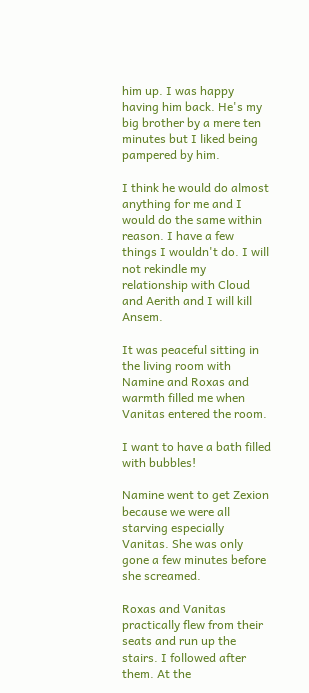him up. I was happy having him back. He's my big brother by a mere ten minutes but I liked being pampered by him.

I think he would do almost anything for me and I would do the same within reason. I have a few things I wouldn't do. I will not rekindle my relationship with Cloud and Aerith and I will kill Ansem.

It was peaceful sitting in the living room with Namine and Roxas and warmth filled me when Vanitas entered the room.

I want to have a bath filled with bubbles!

Namine went to get Zexion because we were all starving especially Vanitas. She was only gone a few minutes before she screamed.

Roxas and Vanitas practically flew from their seats and run up the stairs. I followed after them. At the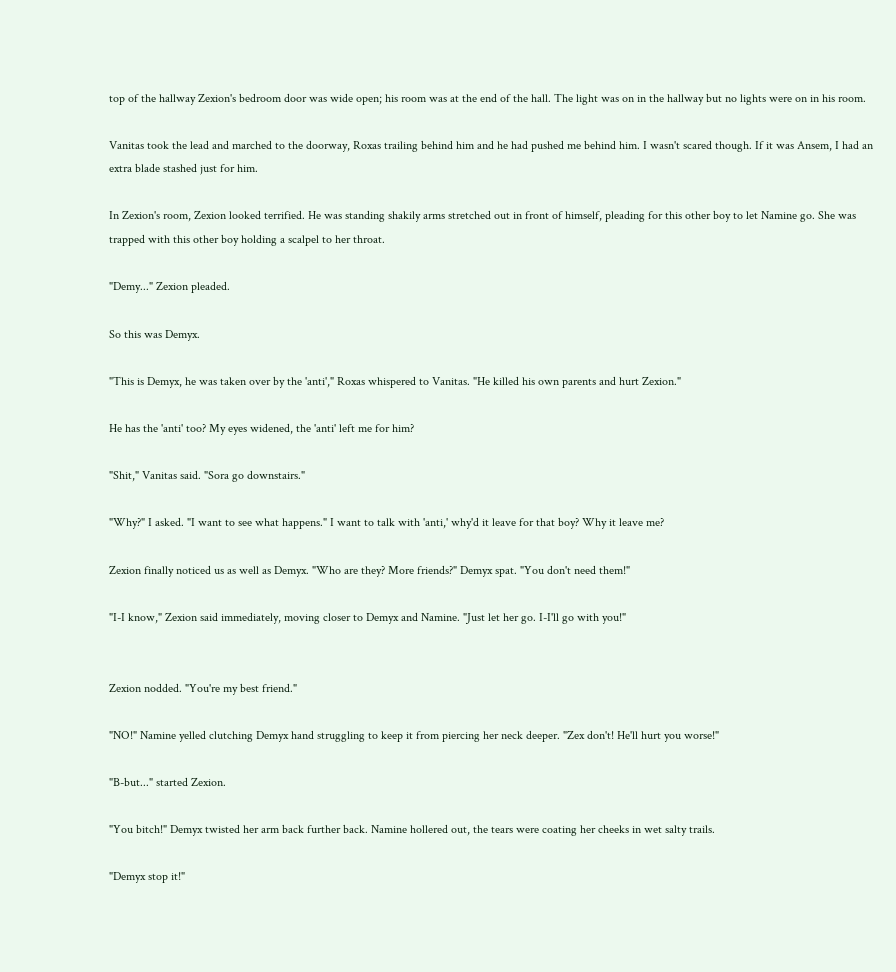top of the hallway Zexion's bedroom door was wide open; his room was at the end of the hall. The light was on in the hallway but no lights were on in his room.

Vanitas took the lead and marched to the doorway, Roxas trailing behind him and he had pushed me behind him. I wasn't scared though. If it was Ansem, I had an extra blade stashed just for him.

In Zexion's room, Zexion looked terrified. He was standing shakily arms stretched out in front of himself, pleading for this other boy to let Namine go. She was trapped with this other boy holding a scalpel to her throat.

"Demy..." Zexion pleaded.

So this was Demyx.

"This is Demyx, he was taken over by the 'anti'," Roxas whispered to Vanitas. "He killed his own parents and hurt Zexion."

He has the 'anti' too? My eyes widened, the 'anti' left me for him?

"Shit," Vanitas said. "Sora go downstairs."

"Why?" I asked. "I want to see what happens." I want to talk with 'anti,' why'd it leave for that boy? Why it leave me?

Zexion finally noticed us as well as Demyx. "Who are they? More friends?" Demyx spat. "You don't need them!"

"I-I know," Zexion said immediately, moving closer to Demyx and Namine. "Just let her go. I-I'll go with you!"


Zexion nodded. "You're my best friend."

"NO!" Namine yelled clutching Demyx hand struggling to keep it from piercing her neck deeper. "Zex don't! He'll hurt you worse!"

"B-but..." started Zexion.

"You bitch!" Demyx twisted her arm back further back. Namine hollered out, the tears were coating her cheeks in wet salty trails.

"Demyx stop it!"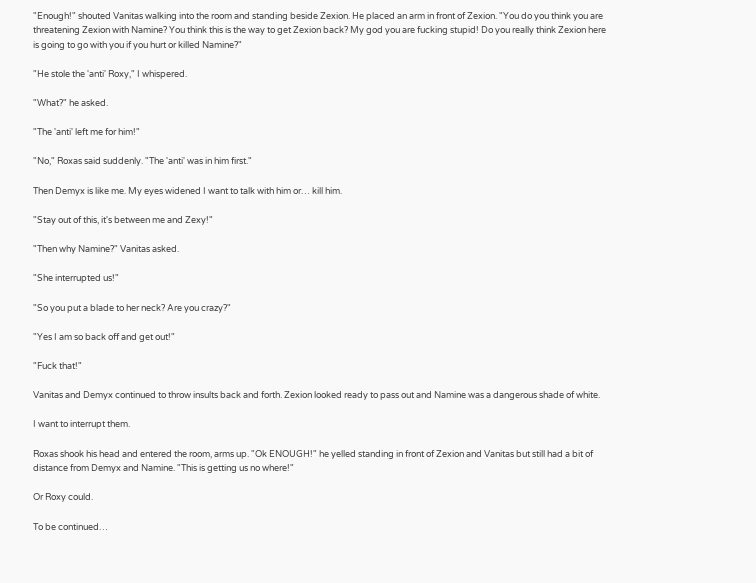"Enough!" shouted Vanitas walking into the room and standing beside Zexion. He placed an arm in front of Zexion. "You do you think you are threatening Zexion with Namine? You think this is the way to get Zexion back? My god you are fucking stupid! Do you really think Zexion here is going to go with you if you hurt or killed Namine?"

"He stole the 'anti' Roxy," I whispered.

"What?" he asked.

"The 'anti' left me for him!"

"No," Roxas said suddenly. "The 'anti' was in him first."

Then Demyx is like me. My eyes widened I want to talk with him or… kill him.

"Stay out of this, it's between me and Zexy!"

"Then why Namine?" Vanitas asked.

"She interrupted us!"

"So you put a blade to her neck? Are you crazy?"

"Yes I am so back off and get out!"

"Fuck that!"

Vanitas and Demyx continued to throw insults back and forth. Zexion looked ready to pass out and Namine was a dangerous shade of white.

I want to interrupt them.

Roxas shook his head and entered the room, arms up. "Ok ENOUGH!" he yelled standing in front of Zexion and Vanitas but still had a bit of distance from Demyx and Namine. "This is getting us no where!"

Or Roxy could.

To be continued…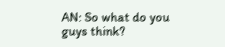AN: So what do you guys think?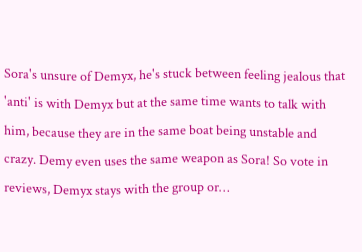Sora's unsure of Demyx, he's stuck between feeling jealous that 'anti' is with Demyx but at the same time wants to talk with him, because they are in the same boat being unstable and crazy. Demy even uses the same weapon as Sora! So vote in reviews, Demyx stays with the group or…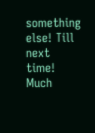something else! Till next time! Much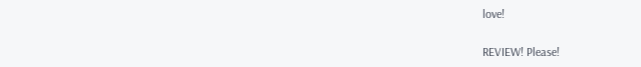love!

REVIEW! Please!